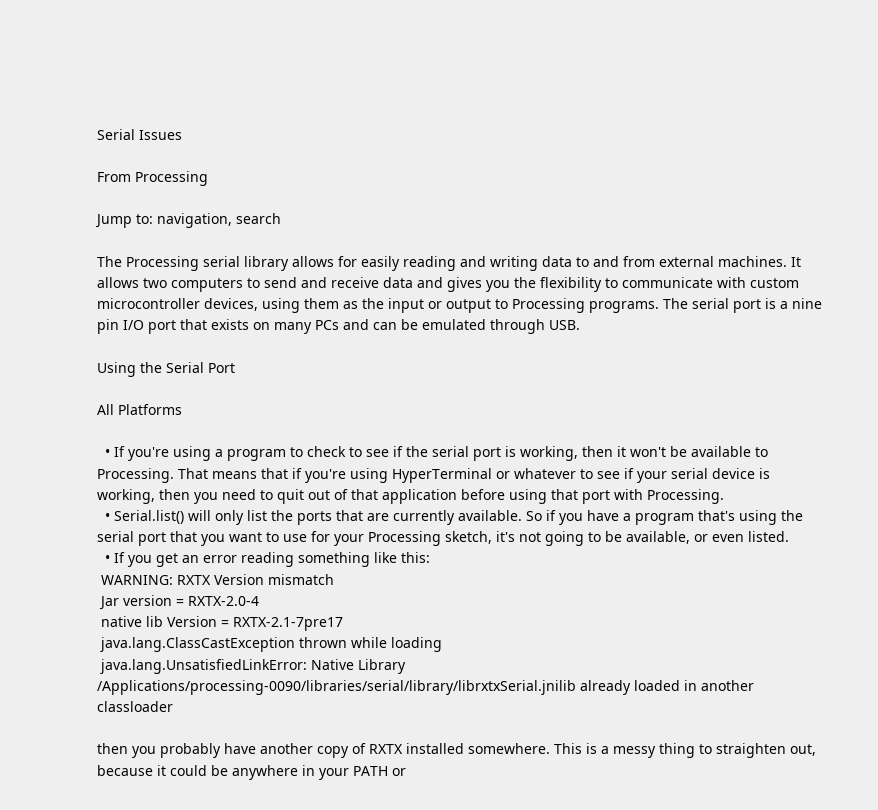Serial Issues

From Processing

Jump to: navigation, search

The Processing serial library allows for easily reading and writing data to and from external machines. It allows two computers to send and receive data and gives you the flexibility to communicate with custom microcontroller devices, using them as the input or output to Processing programs. The serial port is a nine pin I/O port that exists on many PCs and can be emulated through USB.

Using the Serial Port

All Platforms

  • If you're using a program to check to see if the serial port is working, then it won't be available to Processing. That means that if you're using HyperTerminal or whatever to see if your serial device is working, then you need to quit out of that application before using that port with Processing.
  • Serial.list() will only list the ports that are currently available. So if you have a program that's using the serial port that you want to use for your Processing sketch, it's not going to be available, or even listed.
  • If you get an error reading something like this:
 WARNING: RXTX Version mismatch
 Jar version = RXTX-2.0-4
 native lib Version = RXTX-2.1-7pre17
 java.lang.ClassCastException thrown while loading
 java.lang.UnsatisfiedLinkError: Native Library /Applications/processing-0090/libraries/serial/library/librxtxSerial.jnilib already loaded in another classloader

then you probably have another copy of RXTX installed somewhere. This is a messy thing to straighten out, because it could be anywhere in your PATH or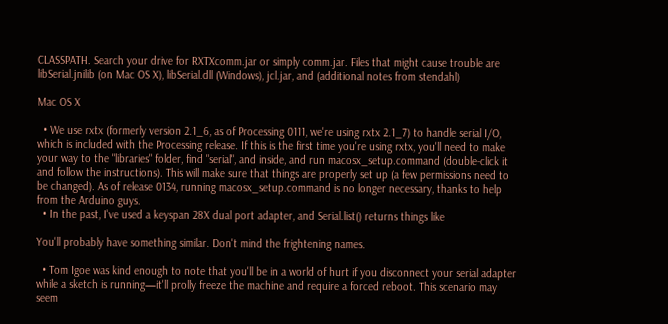CLASSPATH. Search your drive for RXTXcomm.jar or simply comm.jar. Files that might cause trouble are libSerial.jnilib (on Mac OS X), libSerial.dll (Windows), jcl.jar, and (additional notes from stendahl)

Mac OS X

  • We use rxtx (formerly version 2.1_6, as of Processing 0111, we're using rxtx 2.1_7) to handle serial I/O, which is included with the Processing release. If this is the first time you're using rxtx, you'll need to make your way to the "libraries" folder, find "serial", and inside, and run macosx_setup.command (double-click it and follow the instructions). This will make sure that things are properly set up (a few permissions need to be changed). As of release 0134, running macosx_setup.command is no longer necessary, thanks to help from the Arduino guys.
  • In the past, I've used a keyspan 28X dual port adapter, and Serial.list() returns things like

You'll probably have something similar. Don't mind the frightening names.

  • Tom Igoe was kind enough to note that you'll be in a world of hurt if you disconnect your serial adapter while a sketch is running—it'll prolly freeze the machine and require a forced reboot. This scenario may seem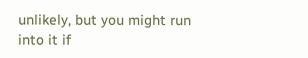unlikely, but you might run into it if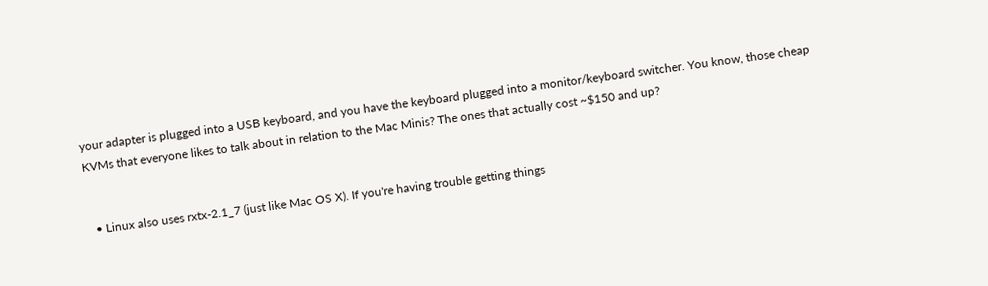your adapter is plugged into a USB keyboard, and you have the keyboard plugged into a monitor/keyboard switcher. You know, those cheap KVMs that everyone likes to talk about in relation to the Mac Minis? The ones that actually cost ~$150 and up?


  • Linux also uses rxtx-2.1_7 (just like Mac OS X). If you're having trouble getting things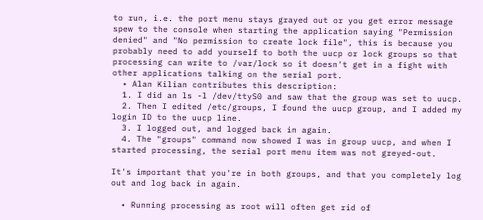to run, i.e. the port menu stays grayed out or you get error message spew to the console when starting the application saying "Permission denied" and "No permission to create lock file", this is because you probably need to add yourself to both the uucp or lock groups so that processing can write to /var/lock so it doesn't get in a fight with other applications talking on the serial port.
  • Alan Kilian contributes this description:
  1. I did an ls -l /dev/ttyS0 and saw that the group was set to uucp.
  2. Then I edited /etc/groups, I found the uucp group, and I added my login ID to the uucp line.
  3. I logged out, and logged back in again.
  4. The "groups" command now showed I was in group uucp, and when I started processing, the serial port menu item was not greyed-out.

It's important that you're in both groups, and that you completely log out and log back in again.

  • Running processing as root will often get rid of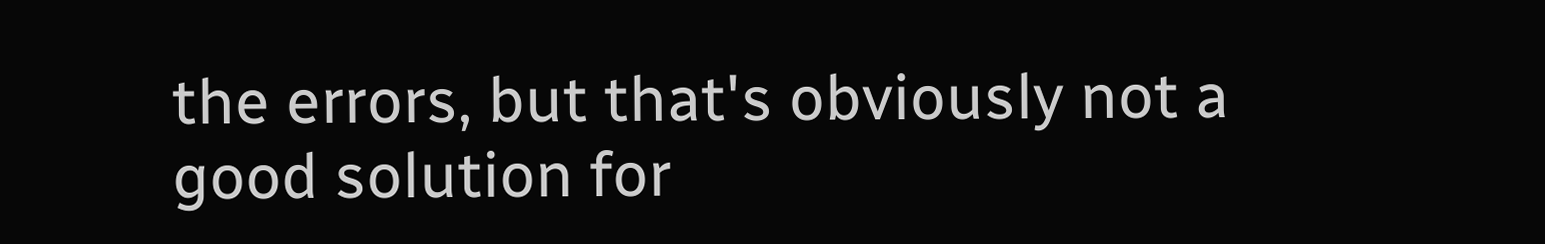the errors, but that's obviously not a good solution for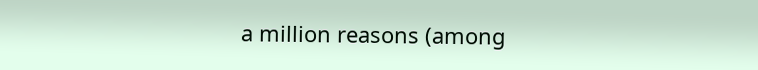a million reasons (among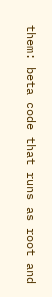them: beta code that runs as root and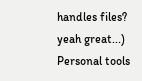handles files? yeah great...)
Personal tools